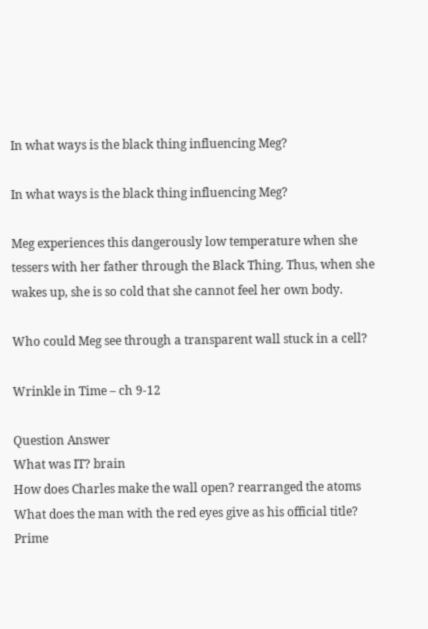In what ways is the black thing influencing Meg?

In what ways is the black thing influencing Meg?

Meg experiences this dangerously low temperature when she tessers with her father through the Black Thing. Thus, when she wakes up, she is so cold that she cannot feel her own body.

Who could Meg see through a transparent wall stuck in a cell?

Wrinkle in Time – ch 9-12

Question Answer
What was IT? brain
How does Charles make the wall open? rearranged the atoms
What does the man with the red eyes give as his official title? Prime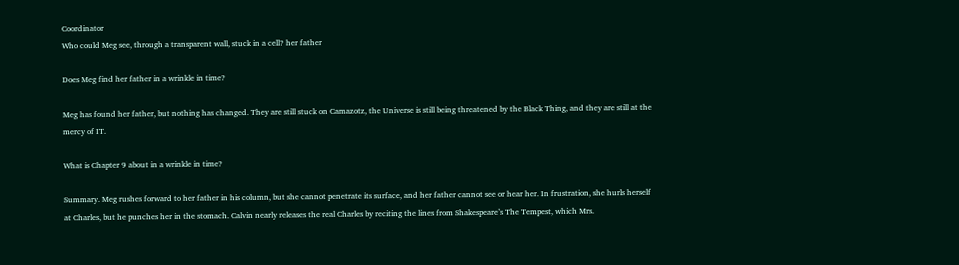Coordinator
Who could Meg see, through a transparent wall, stuck in a cell? her father

Does Meg find her father in a wrinkle in time?

Meg has found her father, but nothing has changed. They are still stuck on Camazotz, the Universe is still being threatened by the Black Thing, and they are still at the mercy of IT.

What is Chapter 9 about in a wrinkle in time?

Summary. Meg rushes forward to her father in his column, but she cannot penetrate its surface, and her father cannot see or hear her. In frustration, she hurls herself at Charles, but he punches her in the stomach. Calvin nearly releases the real Charles by reciting the lines from Shakespeare’s The Tempest, which Mrs.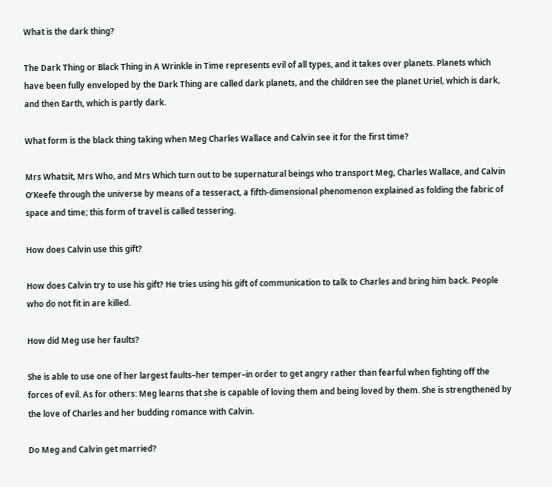What is the dark thing?

The Dark Thing or Black Thing in A Wrinkle in Time represents evil of all types, and it takes over planets. Planets which have been fully enveloped by the Dark Thing are called dark planets, and the children see the planet Uriel, which is dark, and then Earth, which is partly dark.

What form is the black thing taking when Meg Charles Wallace and Calvin see it for the first time?

Mrs Whatsit, Mrs Who, and Mrs Which turn out to be supernatural beings who transport Meg, Charles Wallace, and Calvin O’Keefe through the universe by means of a tesseract, a fifth-dimensional phenomenon explained as folding the fabric of space and time; this form of travel is called tessering.

How does Calvin use this gift?

How does Calvin try to use his gift? He tries using his gift of communication to talk to Charles and bring him back. People who do not fit in are killed.

How did Meg use her faults?

She is able to use one of her largest faults–her temper–in order to get angry rather than fearful when fighting off the forces of evil. As for others: Meg learns that she is capable of loving them and being loved by them. She is strengthened by the love of Charles and her budding romance with Calvin.

Do Meg and Calvin get married?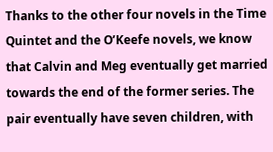Thanks to the other four novels in the Time Quintet and the O’Keefe novels, we know that Calvin and Meg eventually get married towards the end of the former series. The pair eventually have seven children, with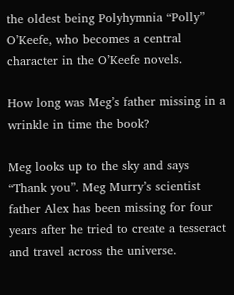the oldest being Polyhymnia “Polly” O’Keefe, who becomes a central character in the O’Keefe novels.

How long was Meg’s father missing in a wrinkle in time the book?

Meg looks up to the sky and says “Thank you”. Meg Murry’s scientist father Alex has been missing for four years after he tried to create a tesseract and travel across the universe.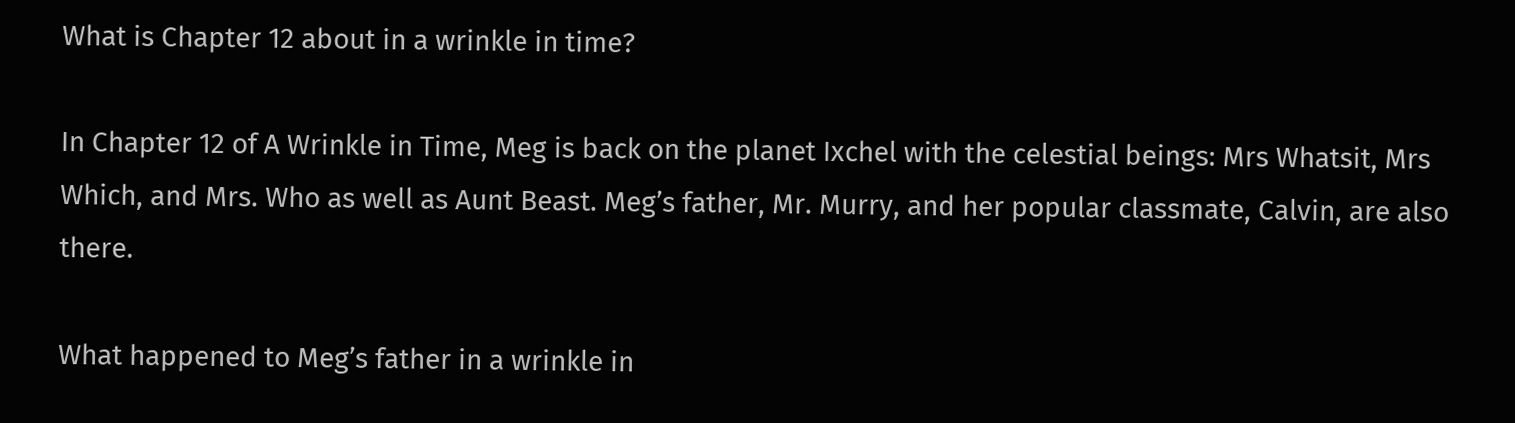What is Chapter 12 about in a wrinkle in time?

In Chapter 12 of A Wrinkle in Time, Meg is back on the planet Ixchel with the celestial beings: Mrs Whatsit, Mrs Which, and Mrs. Who as well as Aunt Beast. Meg’s father, Mr. Murry, and her popular classmate, Calvin, are also there.

What happened to Meg’s father in a wrinkle in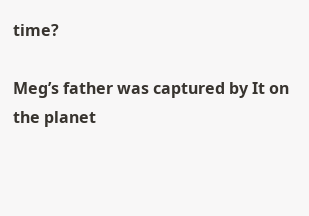time?

Meg’s father was captured by It on the planet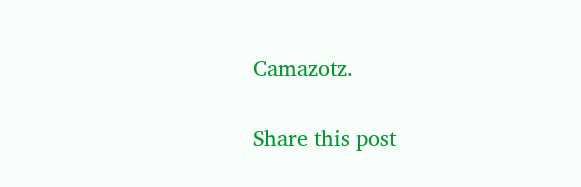Camazotz.

Share this post